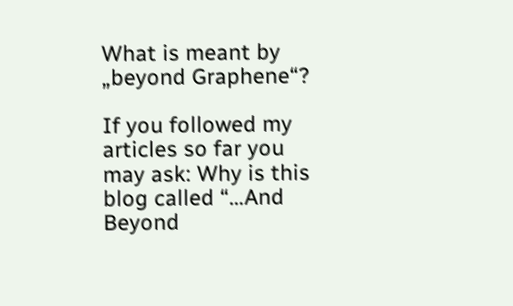What is meant by „beyond Graphene“?

If you followed my articles so far you may ask: Why is this blog called “…And Beyond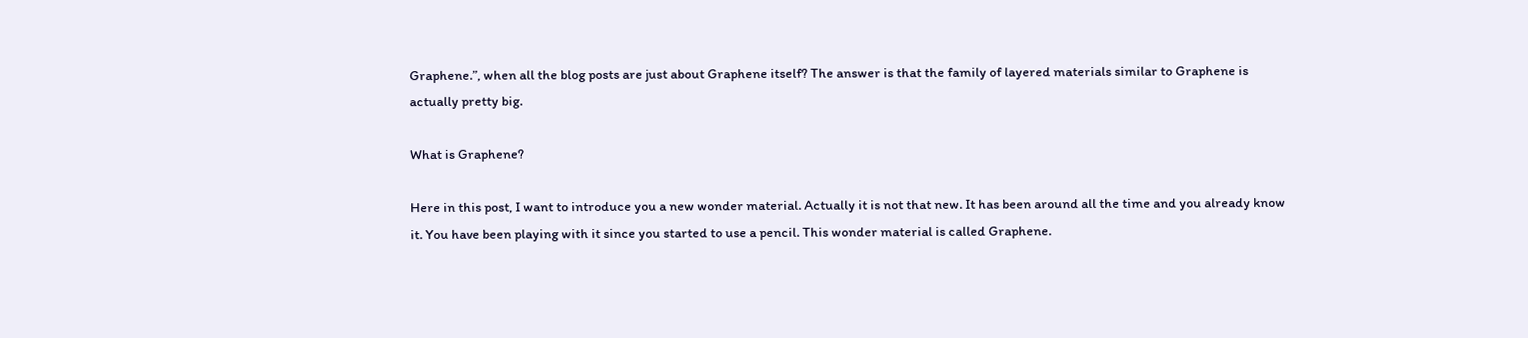Graphene.”, when all the blog posts are just about Graphene itself? The answer is that the family of layered materials similar to Graphene is actually pretty big.

What is Graphene?

Here in this post, I want to introduce you a new wonder material. Actually it is not that new. It has been around all the time and you already know it. You have been playing with it since you started to use a pencil. This wonder material is called Graphene.